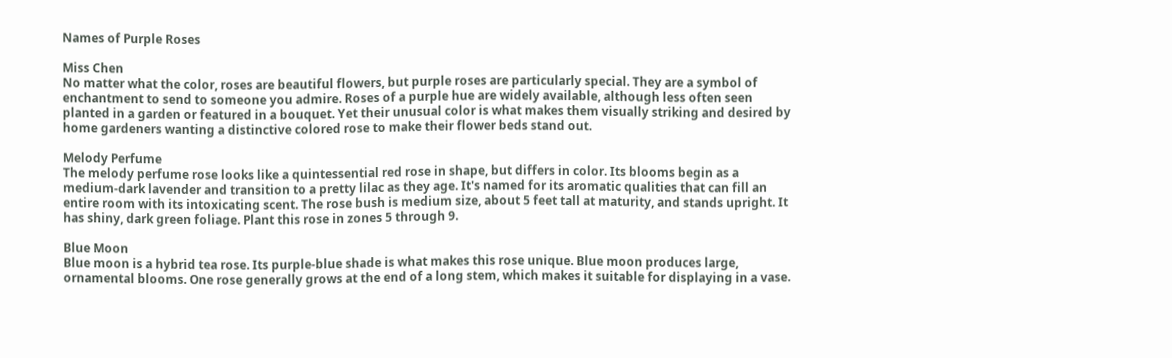Names of Purple Roses

Miss Chen
No matter what the color, roses are beautiful flowers, but purple roses are particularly special. They are a symbol of enchantment to send to someone you admire. Roses of a purple hue are widely available, although less often seen planted in a garden or featured in a bouquet. Yet their unusual color is what makes them visually striking and desired by home gardeners wanting a distinctive colored rose to make their flower beds stand out.

Melody Perfume
The melody perfume rose looks like a quintessential red rose in shape, but differs in color. Its blooms begin as a medium-dark lavender and transition to a pretty lilac as they age. It's named for its aromatic qualities that can fill an entire room with its intoxicating scent. The rose bush is medium size, about 5 feet tall at maturity, and stands upright. It has shiny, dark green foliage. Plant this rose in zones 5 through 9.

Blue Moon
Blue moon is a hybrid tea rose. Its purple-blue shade is what makes this rose unique. Blue moon produces large, ornamental blooms. One rose generally grows at the end of a long stem, which makes it suitable for displaying in a vase.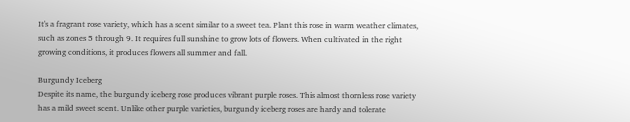It's a fragrant rose variety, which has a scent similar to a sweet tea. Plant this rose in warm weather climates, such as zones 5 through 9. It requires full sunshine to grow lots of flowers. When cultivated in the right growing conditions, it produces flowers all summer and fall.

Burgundy Iceberg
Despite its name, the burgundy iceberg rose produces vibrant purple roses. This almost thornless rose variety has a mild sweet scent. Unlike other purple varieties, burgundy iceberg roses are hardy and tolerate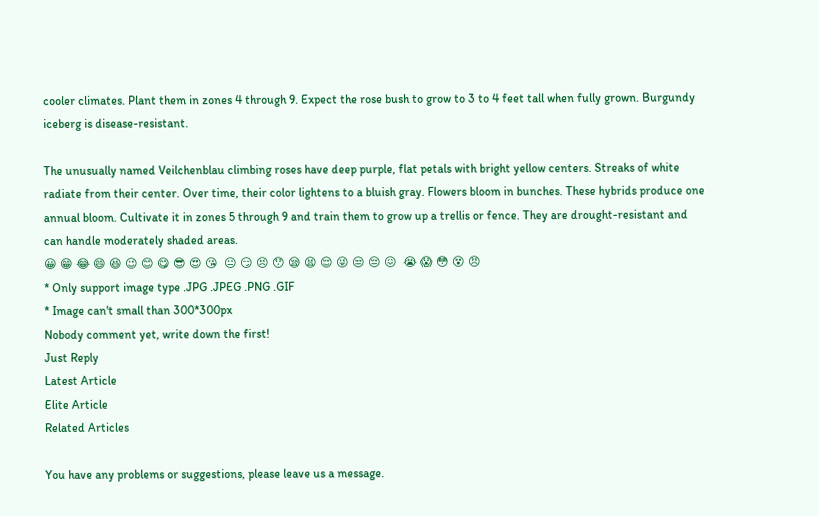cooler climates. Plant them in zones 4 through 9. Expect the rose bush to grow to 3 to 4 feet tall when fully grown. Burgundy iceberg is disease-resistant.

The unusually named Veilchenblau climbing roses have deep purple, flat petals with bright yellow centers. Streaks of white radiate from their center. Over time, their color lightens to a bluish gray. Flowers bloom in bunches. These hybrids produce one annual bloom. Cultivate it in zones 5 through 9 and train them to grow up a trellis or fence. They are drought-resistant and can handle moderately shaded areas.
😀 😁 😂 😄 😆 😉 😊 😋 😎 😍 😘  😐 😏 😣 😯 😪 😫 😌 😜 😒 😔 😖  😭 😱 😳 😵 😠
* Only support image type .JPG .JPEG .PNG .GIF
* Image can't small than 300*300px
Nobody comment yet, write down the first!
Just Reply
Latest Article
Elite Article
Related Articles

You have any problems or suggestions, please leave us a message.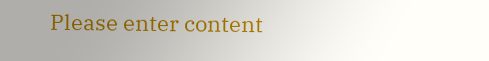Please enter content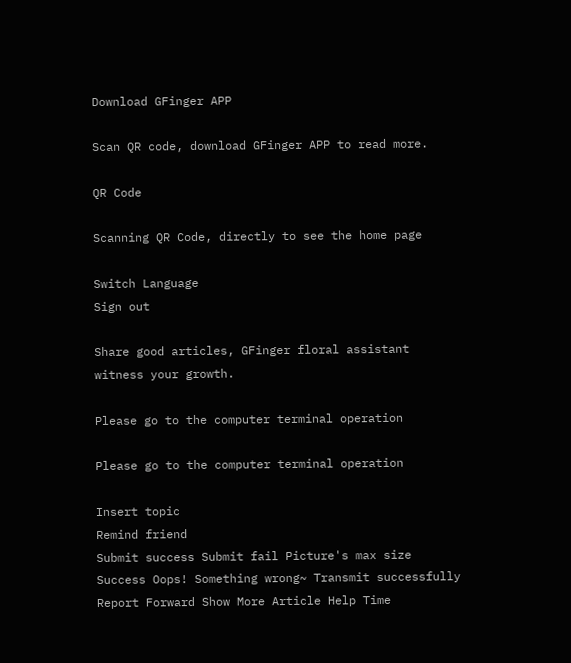Download GFinger APP

Scan QR code, download GFinger APP to read more.

QR Code

Scanning QR Code, directly to see the home page

Switch Language
Sign out

Share good articles, GFinger floral assistant witness your growth.

Please go to the computer terminal operation

Please go to the computer terminal operation

Insert topic
Remind friend
Submit success Submit fail Picture's max size Success Oops! Something wrong~ Transmit successfully Report Forward Show More Article Help Time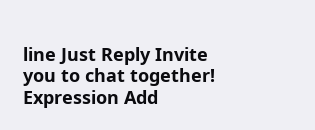line Just Reply Invite you to chat together! Expression Add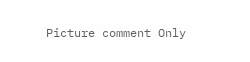Picture comment Only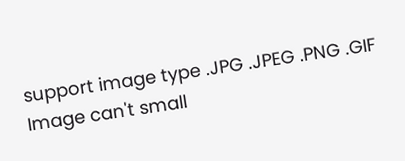support image type .JPG .JPEG .PNG .GIF Image can't small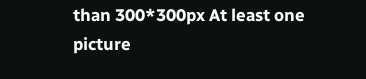than 300*300px At least one picture